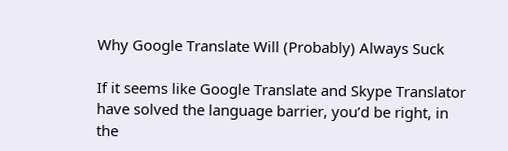Why Google Translate Will (Probably) Always Suck

If it seems like Google Translate and Skype Translator have solved the language barrier, you’d be right, in the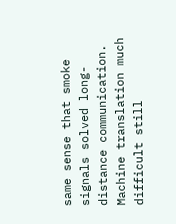same sense that smoke signals solved long-distance communication. Machine translation much difficult still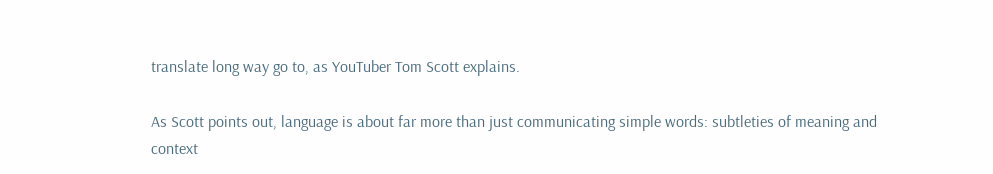translate long way go to, as YouTuber Tom Scott explains.

As Scott points out, language is about far more than just communicating simple words: subtleties of meaning and context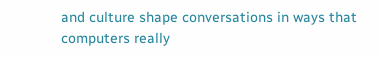and culture shape conversations in ways that computers really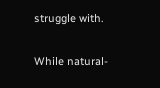struggle with.

While natural-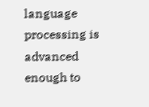language processing is advanced enough to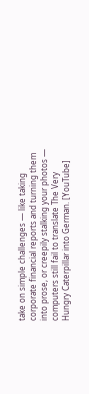take on simple challenges — like taking corporate financial reports and turning them into prose, or creepily stalking your photos — computers still fail to translate The Very Hungry Caterpillar into German. [YouTube]